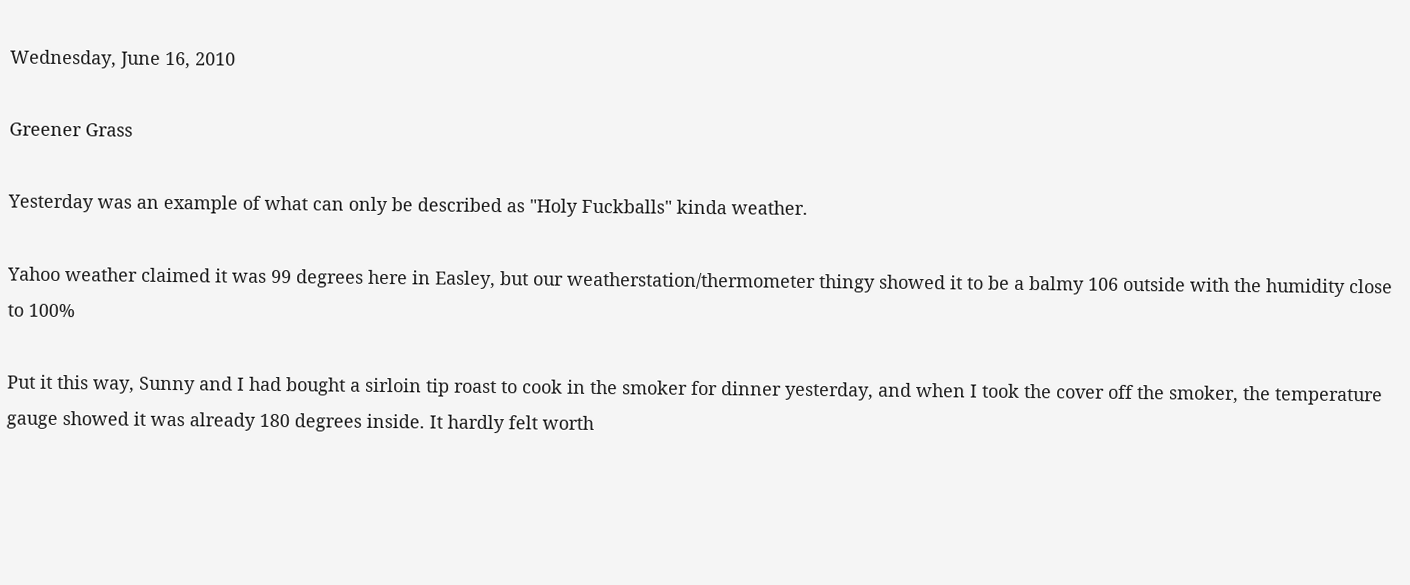Wednesday, June 16, 2010

Greener Grass

Yesterday was an example of what can only be described as "Holy Fuckballs" kinda weather.

Yahoo weather claimed it was 99 degrees here in Easley, but our weatherstation/thermometer thingy showed it to be a balmy 106 outside with the humidity close to 100%

Put it this way, Sunny and I had bought a sirloin tip roast to cook in the smoker for dinner yesterday, and when I took the cover off the smoker, the temperature gauge showed it was already 180 degrees inside. It hardly felt worth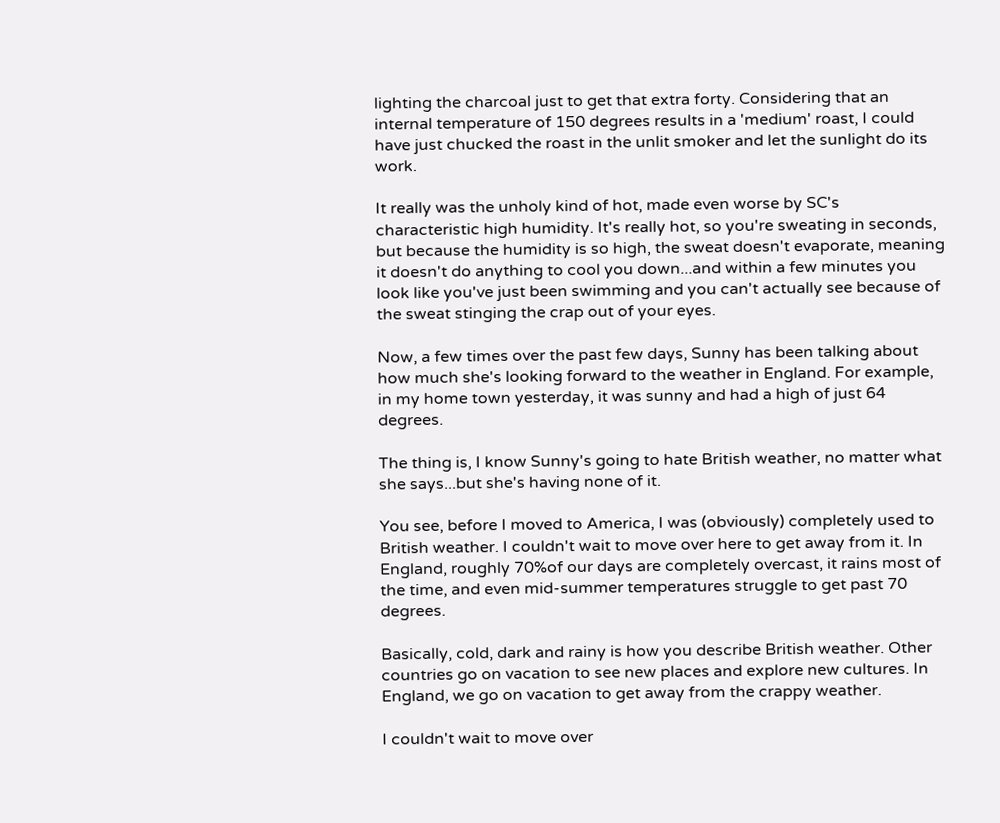lighting the charcoal just to get that extra forty. Considering that an internal temperature of 150 degrees results in a 'medium' roast, I could have just chucked the roast in the unlit smoker and let the sunlight do its work.

It really was the unholy kind of hot, made even worse by SC's characteristic high humidity. It's really hot, so you're sweating in seconds, but because the humidity is so high, the sweat doesn't evaporate, meaning it doesn't do anything to cool you down...and within a few minutes you look like you've just been swimming and you can't actually see because of the sweat stinging the crap out of your eyes.

Now, a few times over the past few days, Sunny has been talking about how much she's looking forward to the weather in England. For example, in my home town yesterday, it was sunny and had a high of just 64 degrees.

The thing is, I know Sunny's going to hate British weather, no matter what she says...but she's having none of it.

You see, before I moved to America, I was (obviously) completely used to British weather. I couldn't wait to move over here to get away from it. In England, roughly 70%of our days are completely overcast, it rains most of the time, and even mid-summer temperatures struggle to get past 70 degrees.

Basically, cold, dark and rainy is how you describe British weather. Other countries go on vacation to see new places and explore new cultures. In England, we go on vacation to get away from the crappy weather.

I couldn't wait to move over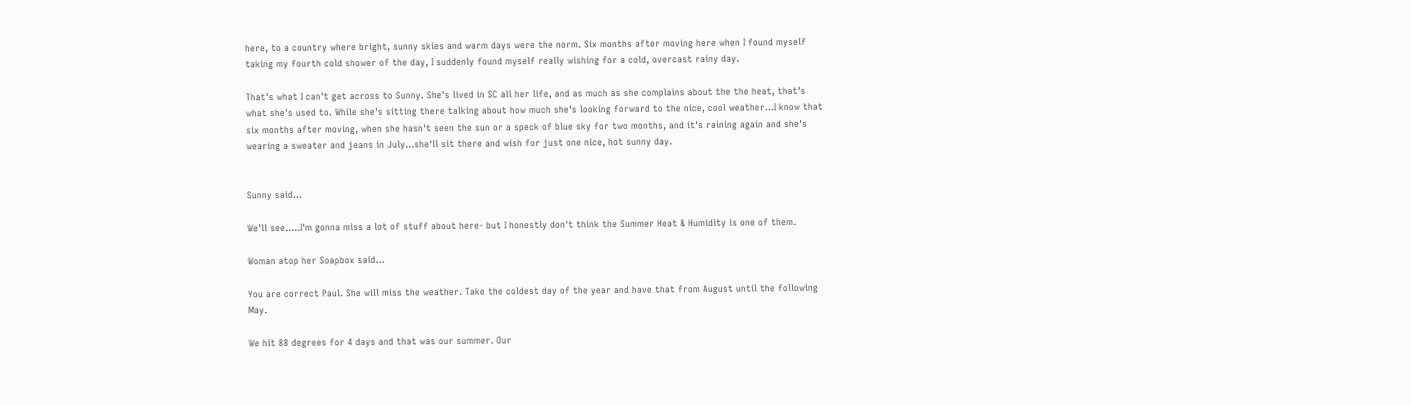here, to a country where bright, sunny skies and warm days were the norm. Six months after moving here when I found myself taking my fourth cold shower of the day, I suddenly found myself really wishing for a cold, overcast rainy day.

That's what I can't get across to Sunny. She's lived in SC all her life, and as much as she complains about the the heat, that's what she's used to. While she's sitting there talking about how much she's looking forward to the nice, cool weather...I know that six months after moving, when she hasn't seen the sun or a speck of blue sky for two months, and it's raining again and she's wearing a sweater and jeans in July...she'll sit there and wish for just one nice, hot sunny day.


Sunny said...

We'll see.....I'm gonna miss a lot of stuff about here- but I honestly don't think the Summer Heat & Humidity is one of them.

Woman atop her Soapbox said...

You are correct Paul. She will miss the weather. Take the coldest day of the year and have that from August until the following May.

We hit 88 degrees for 4 days and that was our summer. Our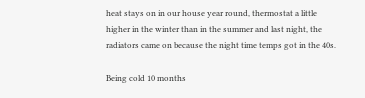heat stays on in our house year round, thermostat a little higher in the winter than in the summer and last night, the radiators came on because the night time temps got in the 40s.

Being cold 10 months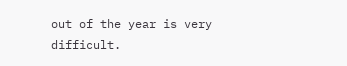out of the year is very difficult.